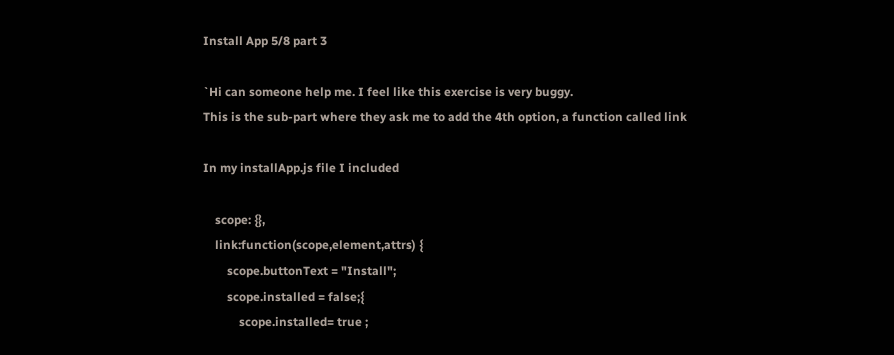Install App 5/8 part 3

`Hi can someone help me. I feel like this exercise is very buggy.
This is the sub-part where they ask me to add the 4th option, a function called link

In my installApp.js file I included

    scope: {},
    link:function(scope,element,attrs) {
        scope.buttonText = "Install";
        scope.installed = false;{
            scope.installed= true ;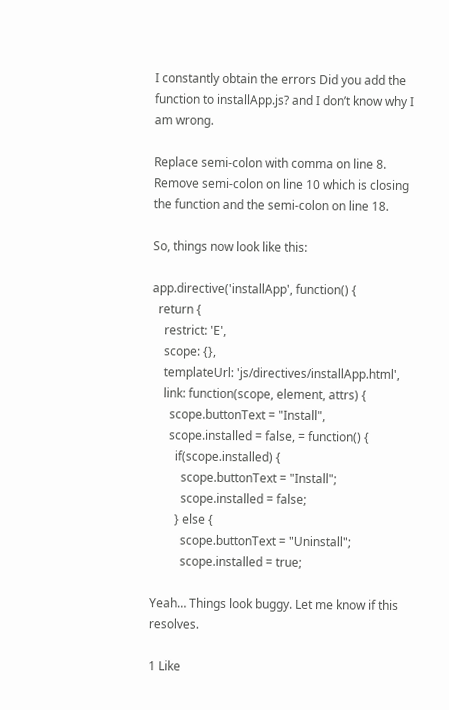I constantly obtain the errors Did you add the function to installApp.js? and I don’t know why I am wrong.

Replace semi-colon with comma on line 8.
Remove semi-colon on line 10 which is closing the function and the semi-colon on line 18.

So, things now look like this:

app.directive('installApp', function() {
  return {
    restrict: 'E',
    scope: {},
    templateUrl: 'js/directives/installApp.html',
    link: function(scope, element, attrs) {
      scope.buttonText = "Install",
      scope.installed = false, = function() {
        if(scope.installed) {
          scope.buttonText = "Install";
          scope.installed = false;
        } else {
          scope.buttonText = "Uninstall";
          scope.installed = true;

Yeah… Things look buggy. Let me know if this resolves.

1 Like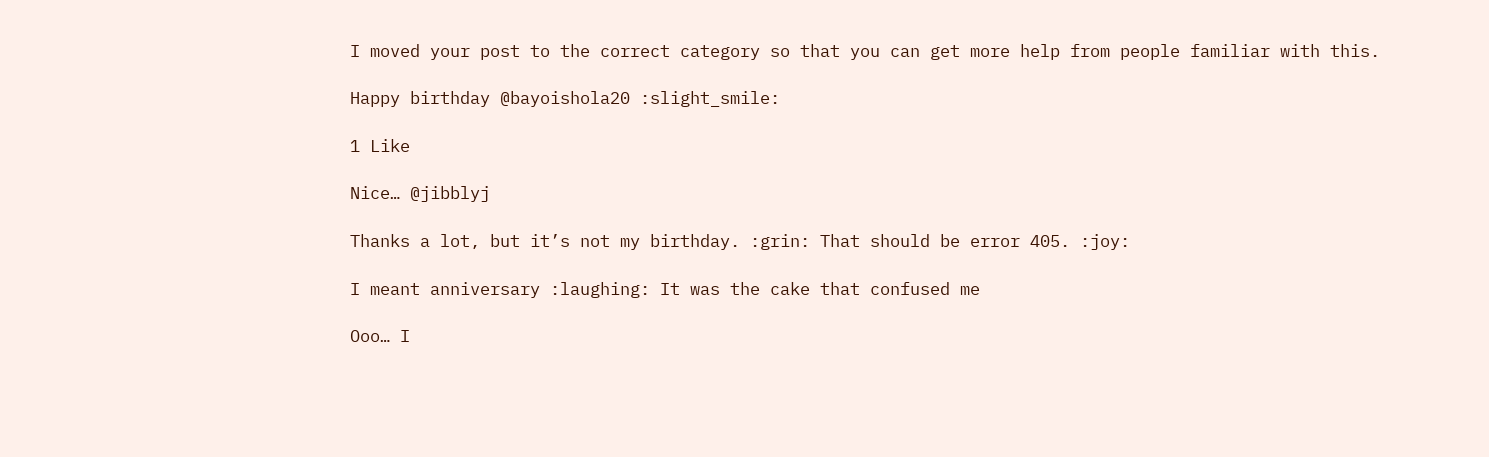I moved your post to the correct category so that you can get more help from people familiar with this.

Happy birthday @bayoishola20 :slight_smile:

1 Like

Nice… @jibblyj

Thanks a lot, but it’s not my birthday. :grin: That should be error 405. :joy:

I meant anniversary :laughing: It was the cake that confused me

Ooo… I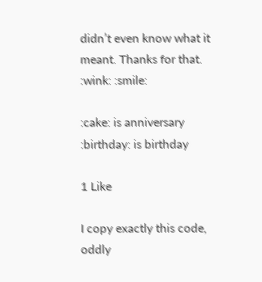didn’t even know what it meant. Thanks for that. :wink: :smile:

:cake: is anniversary
:birthday: is birthday

1 Like

I copy exactly this code, oddly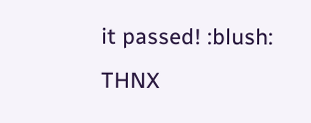it passed! :blush: THNX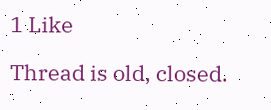1 Like

Thread is old, closed.